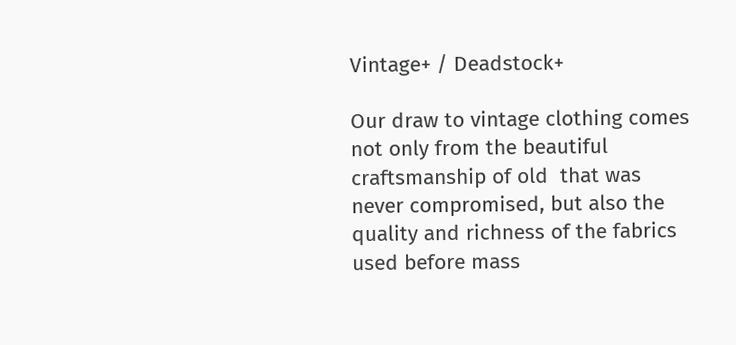Vintage+ / Deadstock+

Our draw to vintage clothing comes not only from the beautiful craftsmanship of old  that was never compromised, but also the quality and richness of the fabrics used before mass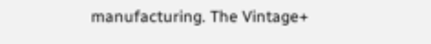manufacturing. The Vintage+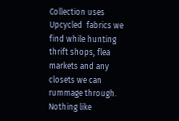Collection uses Upcycled  fabrics we find while hunting thrift shops, flea markets and any closets we can rummage through. Nothing like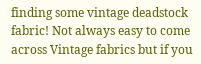finding some vintage deadstock fabric! Not always easy to come across Vintage fabrics but if you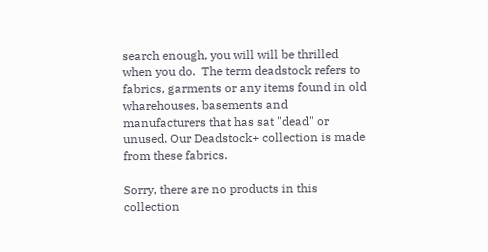search enough, you will will be thrilled when you do.  The term deadstock refers to fabrics, garments or any items found in old wharehouses, basements and manufacturers that has sat "dead" or unused. Our Deadstock+ collection is made from these fabrics.

Sorry, there are no products in this collection